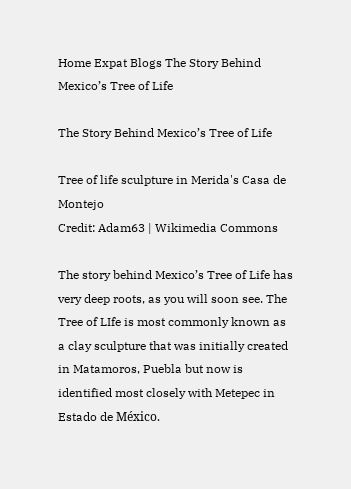Home Expat Blogs The Story Behind Mexico’s Tree of Life

The Story Behind Mexico’s Tree of Life

Tree of life sculpture in Merida's Casa de Montejo
Credit: Adam63 | Wikimedia Commons

The story behind Mexico’s Tree of Life has very deep roots, as you will soon see. The Tree of LIfe is most commonly known as a clay sculpture that was initially created in Matamoros, Puebla but now is identified most closely with Metepec in Estado de México.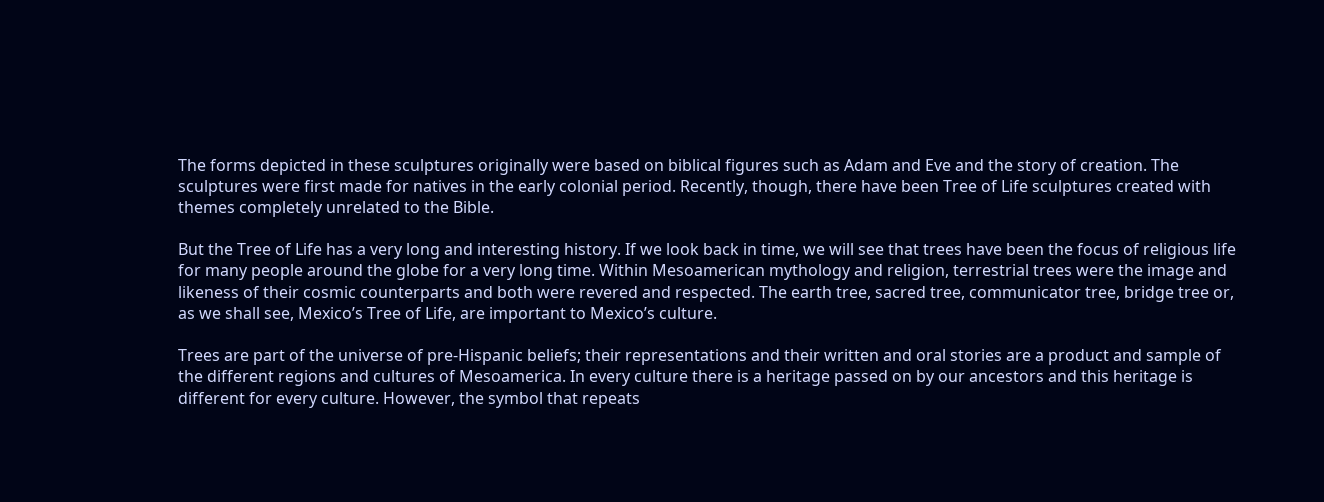The forms depicted in these sculptures originally were based on biblical figures such as Adam and Eve and the story of creation. The sculptures were first made for natives in the early colonial period. Recently, though, there have been Tree of Life sculptures created with themes completely unrelated to the Bible.

But the Tree of Life has a very long and interesting history. If we look back in time, we will see that trees have been the focus of religious life for many people around the globe for a very long time. Within Mesoamerican mythology and religion, terrestrial trees were the image and likeness of their cosmic counterparts and both were revered and respected. The earth tree, sacred tree, communicator tree, bridge tree or, as we shall see, Mexico’s Tree of Life, are important to Mexico’s culture.

Trees are part of the universe of pre-Hispanic beliefs; their representations and their written and oral stories are a product and sample of the different regions and cultures of Mesoamerica. In every culture there is a heritage passed on by our ancestors and this heritage is different for every culture. However, the symbol that repeats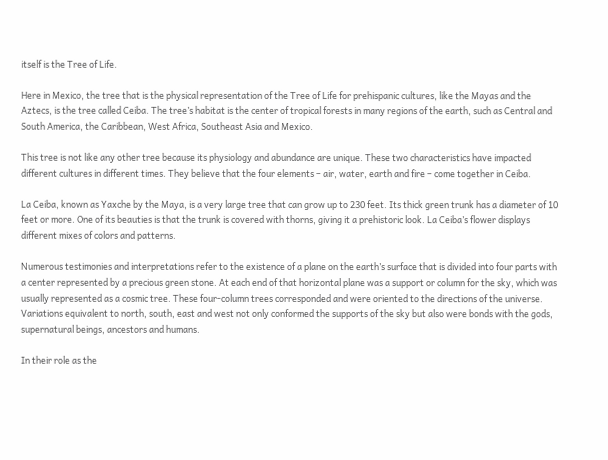itself is the Tree of Life.

Here in Mexico, the tree that is the physical representation of the Tree of Life for prehispanic cultures, like the Mayas and the Aztecs, is the tree called Ceiba. The tree’s habitat is the center of tropical forests in many regions of the earth, such as Central and South America, the Caribbean, West Africa, Southeast Asia and Mexico.

This tree is not like any other tree because its physiology and abundance are unique. These two characteristics have impacted different cultures in different times. They believe that the four elements – air, water, earth and fire – come together in Ceiba.

La Ceiba, known as Yaxche by the Maya, is a very large tree that can grow up to 230 feet. Its thick green trunk has a diameter of 10 feet or more. One of its beauties is that the trunk is covered with thorns, giving it a prehistoric look. La Ceiba’s flower displays different mixes of colors and patterns.

Numerous testimonies and interpretations refer to the existence of a plane on the earth’s surface that is divided into four parts with a center represented by a precious green stone. At each end of that horizontal plane was a support or column for the sky, which was usually represented as a cosmic tree. These four-column trees corresponded and were oriented to the directions of the universe. Variations equivalent to north, south, east and west not only conformed the supports of the sky but also were bonds with the gods, supernatural beings, ancestors and humans.

In their role as the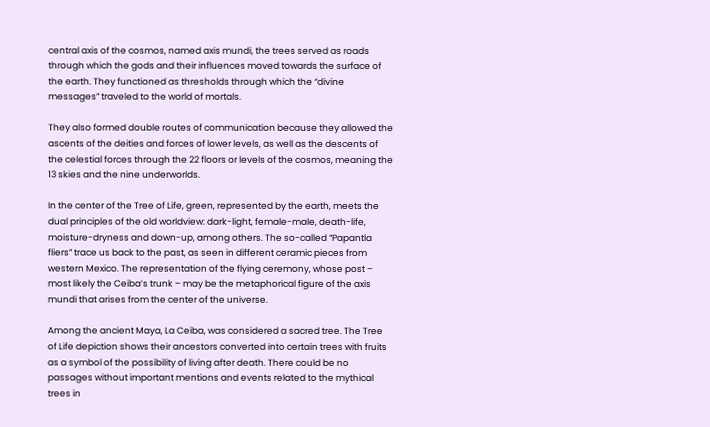central axis of the cosmos, named axis mundi, the trees served as roads through which the gods and their influences moved towards the surface of the earth. They functioned as thresholds through which the “divine messages” traveled to the world of mortals.

They also formed double routes of communication because they allowed the ascents of the deities and forces of lower levels, as well as the descents of the celestial forces through the 22 floors or levels of the cosmos, meaning the 13 skies and the nine underworlds.

In the center of the Tree of Life, green, represented by the earth, meets the dual principles of the old worldview: dark-light, female-male, death-life, moisture-dryness and down-up, among others. The so-called “Papantla fliers” trace us back to the past, as seen in different ceramic pieces from western Mexico. The representation of the flying ceremony, whose post – most likely the Ceiba’s trunk – may be the metaphorical figure of the axis mundi that arises from the center of the universe.

Among the ancient Maya, La Ceiba, was considered a sacred tree. The Tree of Life depiction shows their ancestors converted into certain trees with fruits as a symbol of the possibility of living after death. There could be no passages without important mentions and events related to the mythical trees in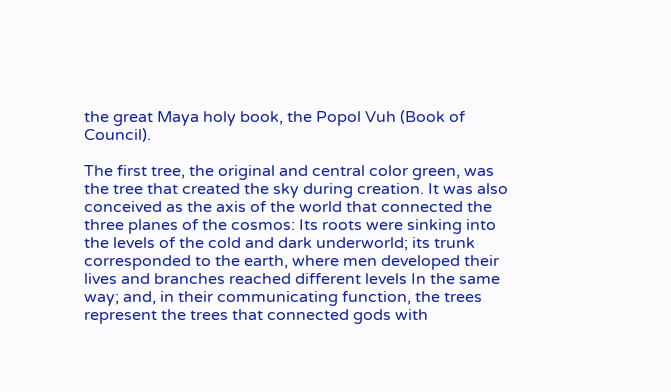the great Maya holy book, the Popol Vuh (Book of Council).

The first tree, the original and central color green, was the tree that created the sky during creation. It was also conceived as the axis of the world that connected the three planes of the cosmos: Its roots were sinking into the levels of the cold and dark underworld; its trunk corresponded to the earth, where men developed their lives and branches reached different levels In the same way; and, in their communicating function, the trees represent the trees that connected gods with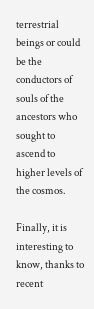terrestrial beings or could be the conductors of souls of the ancestors who sought to ascend to higher levels of the cosmos.

Finally, it is interesting to know, thanks to recent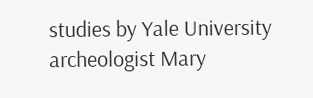studies by Yale University archeologist Mary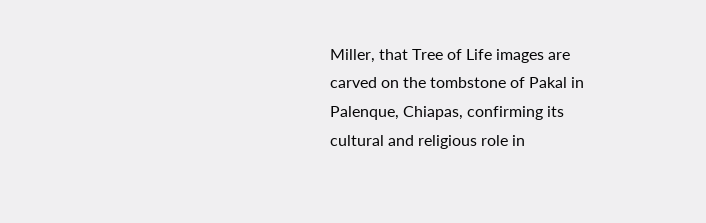Miller, that Tree of Life images are carved on the tombstone of Pakal in Palenque, Chiapas, confirming its cultural and religious role in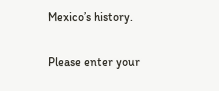Mexico’s history.


Please enter your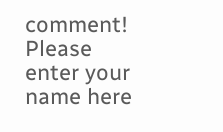comment!
Please enter your name here